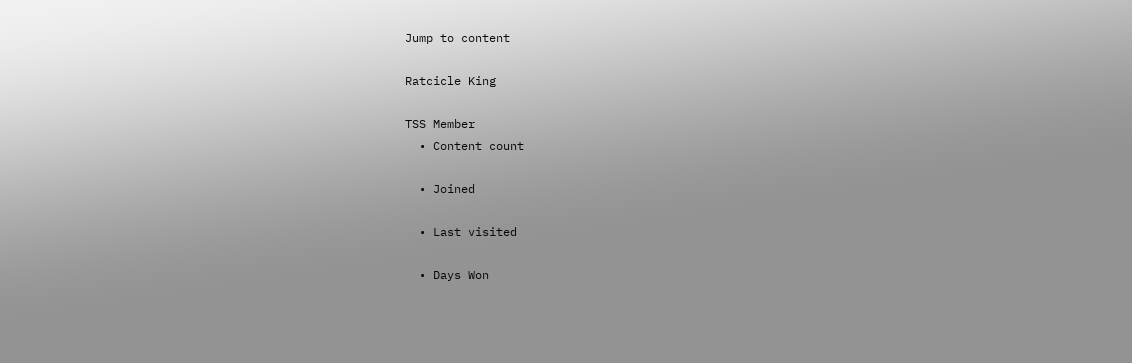Jump to content

Ratcicle King

TSS Member
  • Content count

  • Joined

  • Last visited

  • Days Won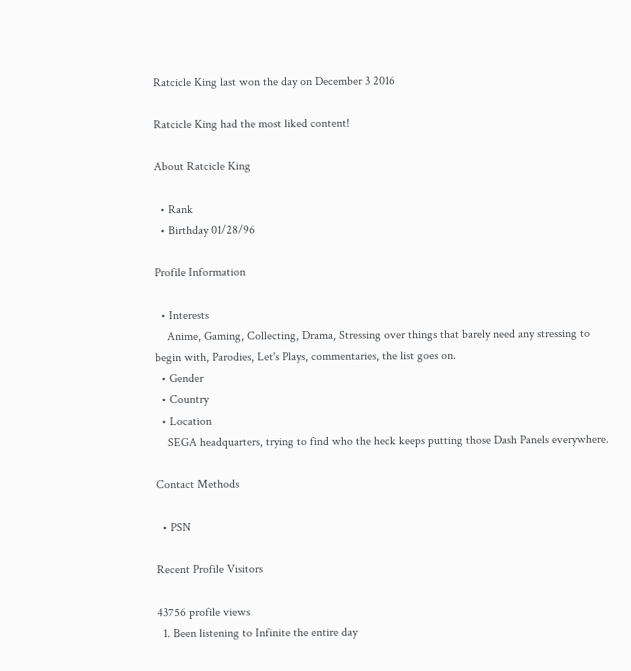Ratcicle King last won the day on December 3 2016

Ratcicle King had the most liked content!

About Ratcicle King

  • Rank
  • Birthday 01/28/96

Profile Information

  • Interests
    Anime, Gaming, Collecting, Drama, Stressing over things that barely need any stressing to begin with, Parodies, Let's Plays, commentaries, the list goes on.
  • Gender
  • Country
  • Location
    SEGA headquarters, trying to find who the heck keeps putting those Dash Panels everywhere.

Contact Methods

  • PSN

Recent Profile Visitors

43756 profile views
  1. Been listening to Infinite the entire day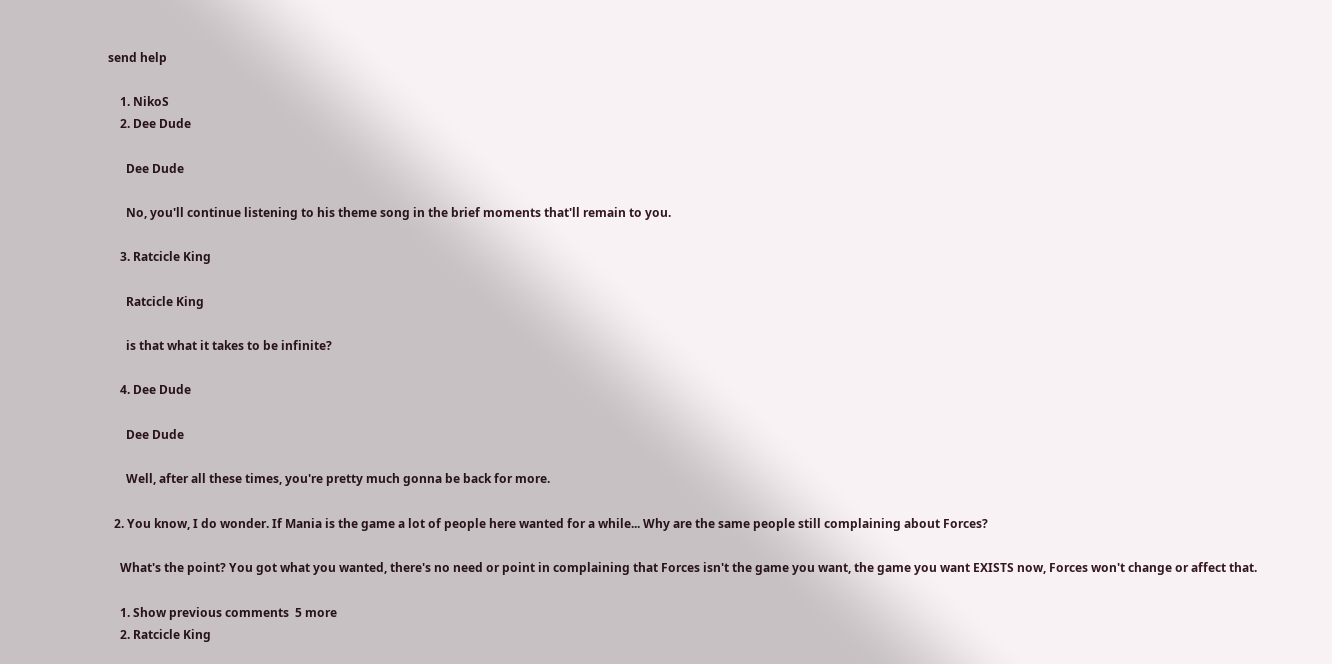send help

    1. NikoS
    2. Dee Dude

      Dee Dude

      No, you'll continue listening to his theme song in the brief moments that'll remain to you.

    3. Ratcicle King

      Ratcicle King

      is that what it takes to be infinite?

    4. Dee Dude

      Dee Dude

      Well, after all these times, you're pretty much gonna be back for more.

  2. You know, I do wonder. If Mania is the game a lot of people here wanted for a while... Why are the same people still complaining about Forces?

    What's the point? You got what you wanted, there's no need or point in complaining that Forces isn't the game you want, the game you want EXISTS now, Forces won't change or affect that.

    1. Show previous comments  5 more
    2. Ratcicle King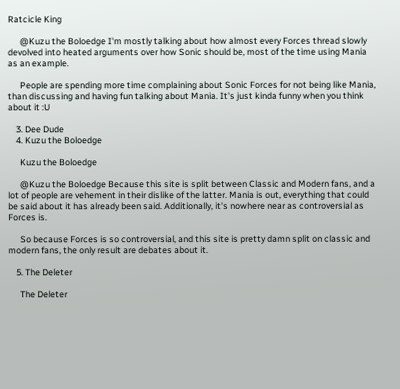Ratcicle King

      @Kuzu the Boloedge I'm mostly talking about how almost every Forces thread slowly devolved into heated arguments over how Sonic should be, most of the time using Mania as an example.

      People are spending more time complaining about Sonic Forces for not being like Mania, than discussing and having fun talking about Mania. It's just kinda funny when you think about it :U

    3. Dee Dude
    4. Kuzu the Boloedge

      Kuzu the Boloedge

      @Kuzu the Boloedge Because this site is split between Classic and Modern fans, and a lot of people are vehement in their dislike of the latter. Mania is out, everything that could be said about it has already been said. Additionally, it's nowhere near as controversial as Forces is.

      So because Forces is so controversial, and this site is pretty damn split on classic and modern fans, the only result are debates about it.

    5. The Deleter

      The Deleter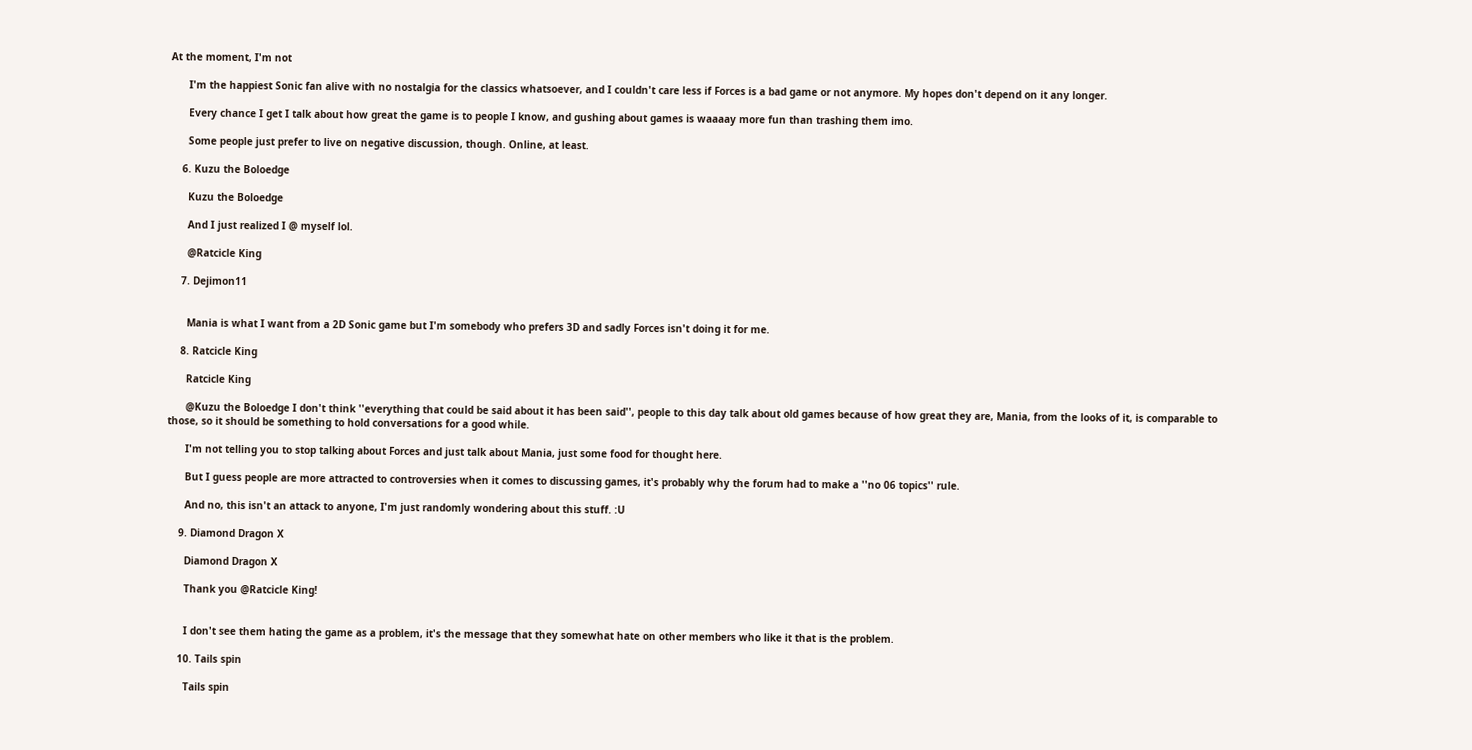At the moment, I'm not

      I'm the happiest Sonic fan alive with no nostalgia for the classics whatsoever, and I couldn't care less if Forces is a bad game or not anymore. My hopes don't depend on it any longer.

      Every chance I get I talk about how great the game is to people I know, and gushing about games is waaaay more fun than trashing them imo.

      Some people just prefer to live on negative discussion, though. Online, at least.

    6. Kuzu the Boloedge

      Kuzu the Boloedge

      And I just realized I @ myself lol.

      @Ratcicle King

    7. Dejimon11


      Mania is what I want from a 2D Sonic game but I'm somebody who prefers 3D and sadly Forces isn't doing it for me.

    8. Ratcicle King

      Ratcicle King

      @Kuzu the Boloedge I don't think ''everything that could be said about it has been said'', people to this day talk about old games because of how great they are, Mania, from the looks of it, is comparable to those, so it should be something to hold conversations for a good while.

      I'm not telling you to stop talking about Forces and just talk about Mania, just some food for thought here.

      But I guess people are more attracted to controversies when it comes to discussing games, it's probably why the forum had to make a ''no 06 topics'' rule.

      And no, this isn't an attack to anyone, I'm just randomly wondering about this stuff. :U

    9. Diamond Dragon X

      Diamond Dragon X

      Thank you @Ratcicle King!


      I don't see them hating the game as a problem, it's the message that they somewhat hate on other members who like it that is the problem.

    10. Tails spin

      Tails spin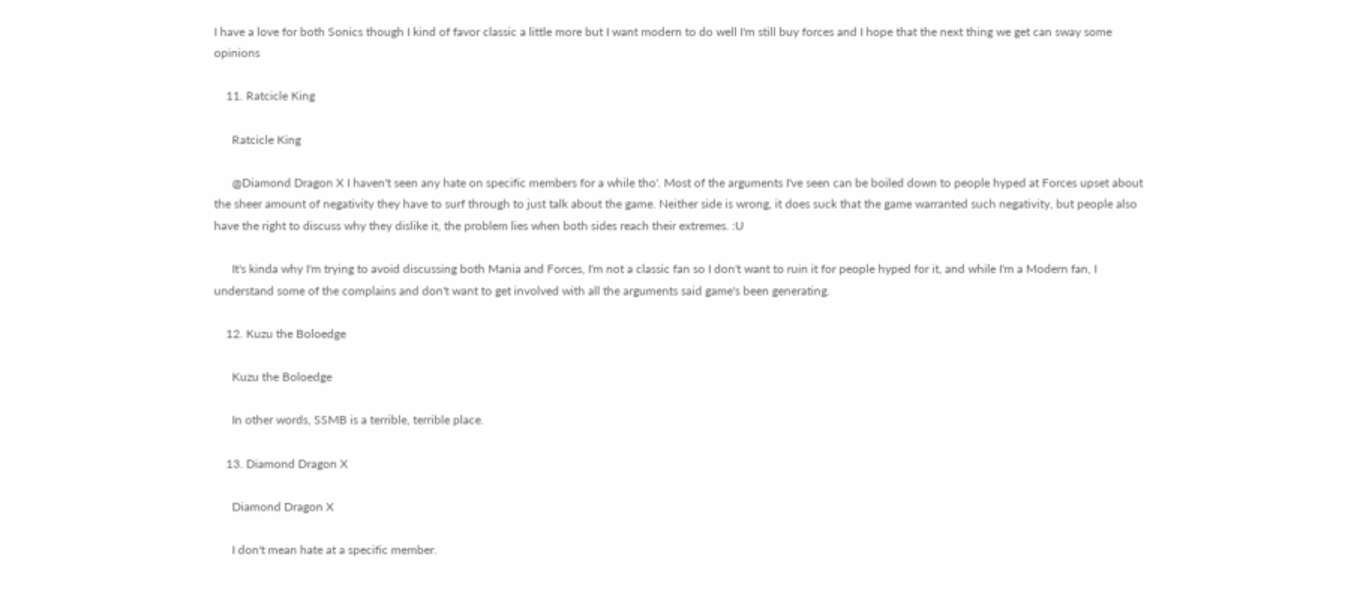I have a love for both Sonics though I kind of favor classic a little more but I want modern to do well I'm still buy forces and I hope that the next thing we get can sway some opinions

    11. Ratcicle King

      Ratcicle King

      @Diamond Dragon X I haven't seen any hate on specific members for a while tho'. Most of the arguments I've seen can be boiled down to people hyped at Forces upset about the sheer amount of negativity they have to surf through to just talk about the game. Neither side is wrong, it does suck that the game warranted such negativity, but people also have the right to discuss why they dislike it, the problem lies when both sides reach their extremes. :U

      It's kinda why I'm trying to avoid discussing both Mania and Forces, I'm not a classic fan so I don't want to ruin it for people hyped for it, and while I'm a Modern fan, I understand some of the complains and don't want to get involved with all the arguments said game's been generating.

    12. Kuzu the Boloedge

      Kuzu the Boloedge

      In other words, SSMB is a terrible, terrible place.

    13. Diamond Dragon X

      Diamond Dragon X

      I don't mean hate at a specific member.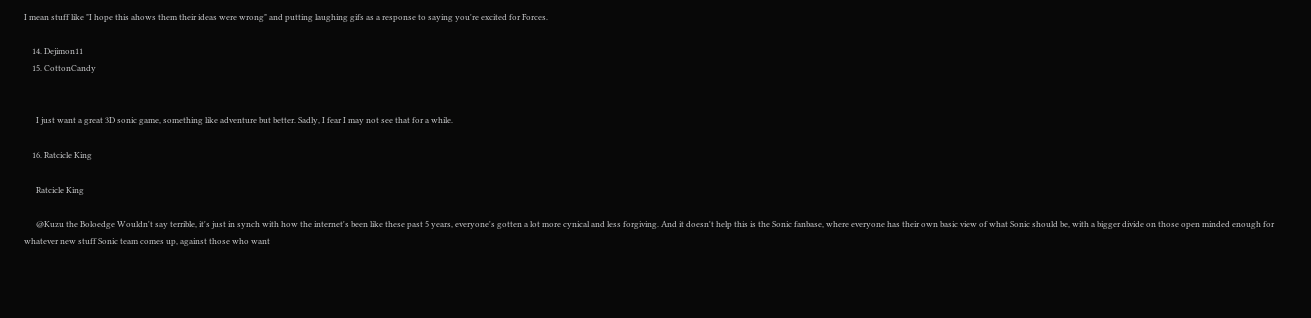I mean stuff like "I hope this ahows them their ideas were wrong" and putting laughing gifs as a response to saying you're excited for Forces.

    14. Dejimon11
    15. CottonCandy


      I just want a great 3D sonic game, something like adventure but better. Sadly, I fear I may not see that for a while.

    16. Ratcicle King

      Ratcicle King

      @Kuzu the Boloedge Wouldn't say terrible, it's just in synch with how the internet's been like these past 5 years, everyone's gotten a lot more cynical and less forgiving. And it doesn't help this is the Sonic fanbase, where everyone has their own basic view of what Sonic should be, with a bigger divide on those open minded enough for whatever new stuff Sonic team comes up, against those who want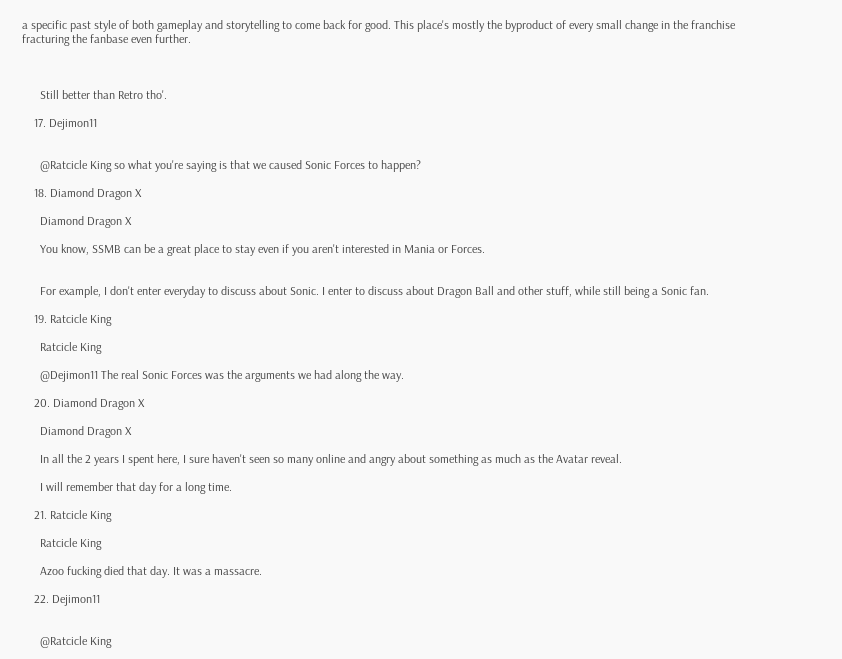a specific past style of both gameplay and storytelling to come back for good. This place's mostly the byproduct of every small change in the franchise fracturing the fanbase even further.



      Still better than Retro tho'.

    17. Dejimon11


      @Ratcicle King so what you're saying is that we caused Sonic Forces to happen?

    18. Diamond Dragon X

      Diamond Dragon X

      You know, SSMB can be a great place to stay even if you aren't interested in Mania or Forces.


      For example, I don't enter everyday to discuss about Sonic. I enter to discuss about Dragon Ball and other stuff, while still being a Sonic fan.

    19. Ratcicle King

      Ratcicle King

      @Dejimon11 The real Sonic Forces was the arguments we had along the way.

    20. Diamond Dragon X

      Diamond Dragon X

      In all the 2 years I spent here, I sure haven't seen so many online and angry about something as much as the Avatar reveal.

      I will remember that day for a long time.

    21. Ratcicle King

      Ratcicle King

      Azoo fucking died that day. It was a massacre.

    22. Dejimon11


      @Ratcicle King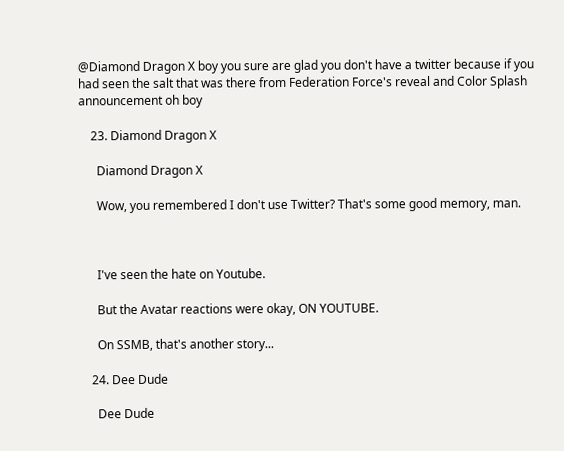@Diamond Dragon X boy you sure are glad you don't have a twitter because if you had seen the salt that was there from Federation Force's reveal and Color Splash announcement oh boy

    23. Diamond Dragon X

      Diamond Dragon X

      Wow, you remembered I don't use Twitter? That's some good memory, man.



      I've seen the hate on Youtube.

      But the Avatar reactions were okay, ON YOUTUBE.

      On SSMB, that's another story...

    24. Dee Dude

      Dee Dude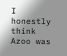I honestly think Azoo was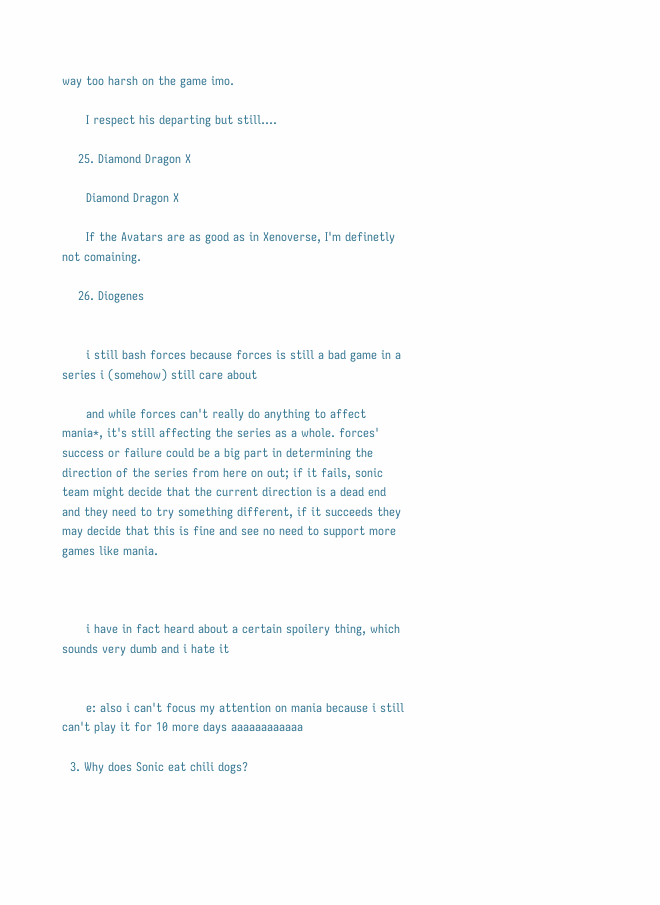way too harsh on the game imo.

      I respect his departing but still....

    25. Diamond Dragon X

      Diamond Dragon X

      If the Avatars are as good as in Xenoverse, I'm definetly not comaining.

    26. Diogenes


      i still bash forces because forces is still a bad game in a series i (somehow) still care about

      and while forces can't really do anything to affect mania*, it's still affecting the series as a whole. forces' success or failure could be a big part in determining the direction of the series from here on out; if it fails, sonic team might decide that the current direction is a dead end and they need to try something different, if it succeeds they may decide that this is fine and see no need to support more games like mania.



      i have in fact heard about a certain spoilery thing, which sounds very dumb and i hate it


      e: also i can't focus my attention on mania because i still can't play it for 10 more days aaaaaaaaaaaa

  3. Why does Sonic eat chili dogs?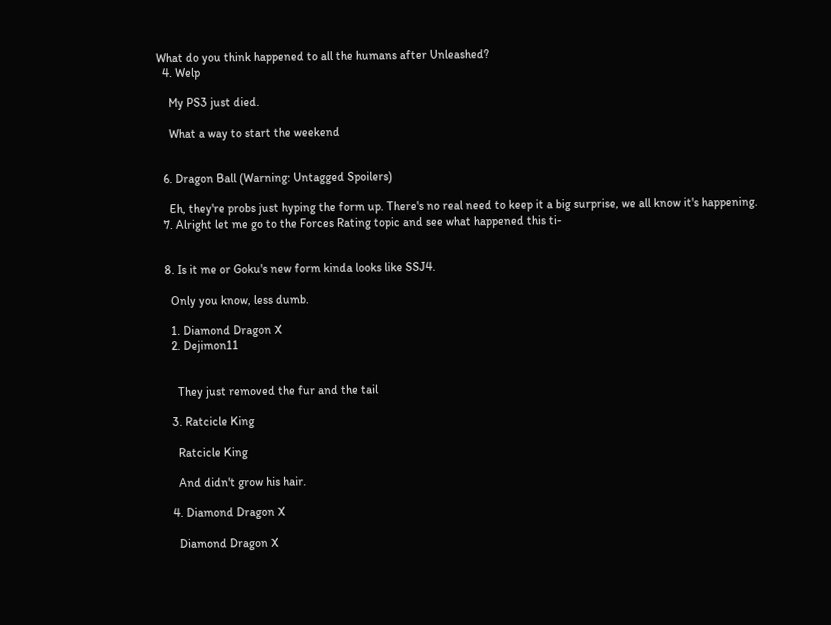What do you think happened to all the humans after Unleashed?
  4. Welp

    My PS3 just died.

    What a way to start the weekend


  6. Dragon Ball (Warning: Untagged Spoilers)

    Eh, they're probs just hyping the form up. There's no real need to keep it a big surprise, we all know it's happening.
  7. Alright let me go to the Forces Rating topic and see what happened this ti-


  8. Is it me or Goku's new form kinda looks like SSJ4.

    Only you know, less dumb.

    1. Diamond Dragon X
    2. Dejimon11


      They just removed the fur and the tail

    3. Ratcicle King

      Ratcicle King

      And didn't grow his hair.

    4. Diamond Dragon X

      Diamond Dragon X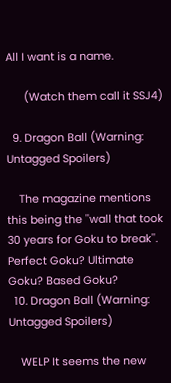All I want is a name.

      (Watch them call it SSJ4)

  9. Dragon Ball (Warning: Untagged Spoilers)

    The magazine mentions this being the ''wall that took 30 years for Goku to break''. Perfect Goku? Ultimate Goku? Based Goku?
  10. Dragon Ball (Warning: Untagged Spoilers)

    WELP It seems the new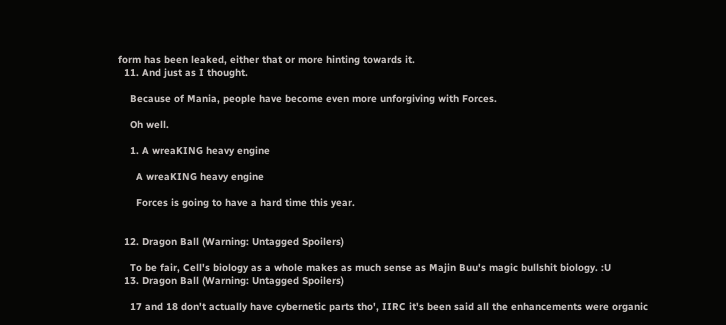form has been leaked, either that or more hinting towards it.
  11. And just as I thought.

    Because of Mania, people have become even more unforgiving with Forces.

    Oh well.

    1. A wreaKING heavy engine

      A wreaKING heavy engine

      Forces is going to have a hard time this year.


  12. Dragon Ball (Warning: Untagged Spoilers)

    To be fair, Cell's biology as a whole makes as much sense as Majin Buu's magic bullshit biology. :U
  13. Dragon Ball (Warning: Untagged Spoilers)

    17 and 18 don't actually have cybernetic parts tho', IIRC it's been said all the enhancements were organic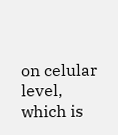on celular level, which is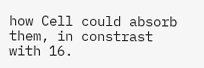how Cell could absorb them, in constrast with 16.